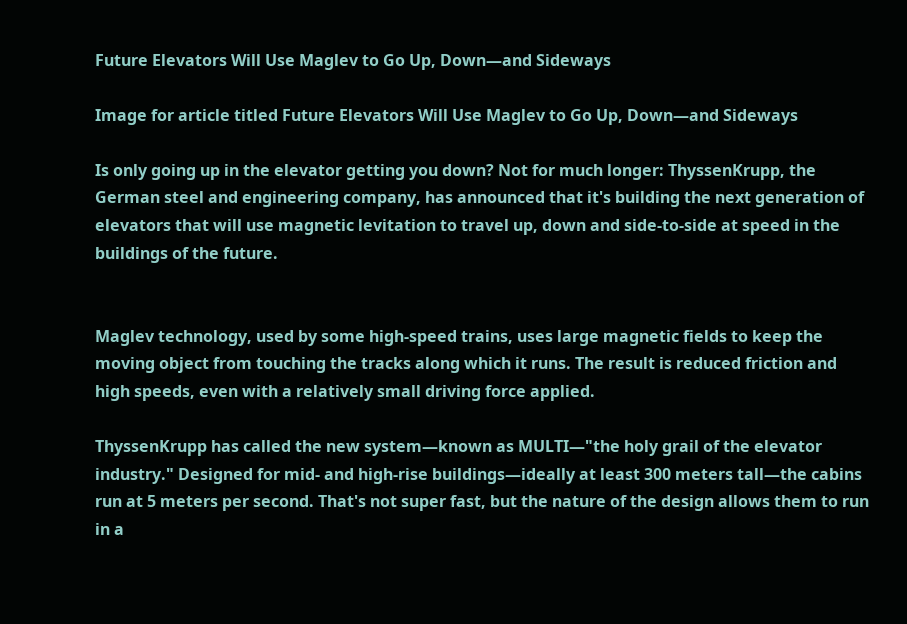Future Elevators Will Use Maglev to Go Up, Down—and Sideways

Image for article titled Future Elevators Will Use Maglev to Go Up, Down—and Sideways

Is only going up in the elevator getting you down? Not for much longer: ThyssenKrupp, the German steel and engineering company, has announced that it's building the next generation of elevators that will use magnetic levitation to travel up, down and side-to-side at speed in the buildings of the future.


Maglev technology, used by some high-speed trains, uses large magnetic fields to keep the moving object from touching the tracks along which it runs. The result is reduced friction and high speeds, even with a relatively small driving force applied.

ThyssenKrupp has called the new system—known as MULTI—"the holy grail of the elevator industry." Designed for mid- and high-rise buildings—ideally at least 300 meters tall—the cabins run at 5 meters per second. That's not super fast, but the nature of the design allows them to run in a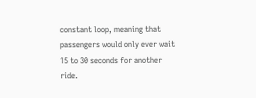constant loop, meaning that passengers would only ever wait 15 to 30 seconds for another ride.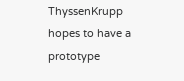ThyssenKrupp hopes to have a prototype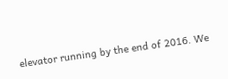elevator running by the end of 2016. We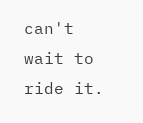can't wait to ride it.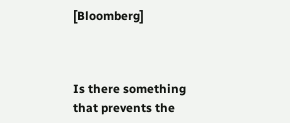[Bloomberg]



Is there something that prevents the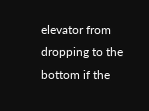elevator from dropping to the bottom if the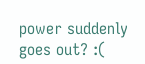power suddenly goes out? :(